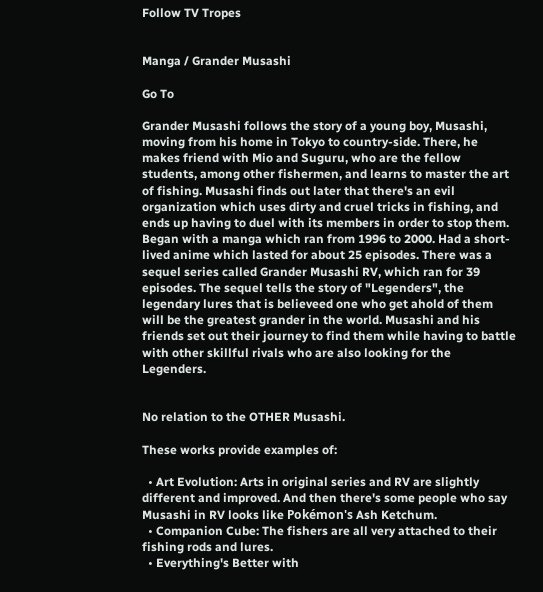Follow TV Tropes


Manga / Grander Musashi

Go To

Grander Musashi follows the story of a young boy, Musashi, moving from his home in Tokyo to country-side. There, he makes friend with Mio and Suguru, who are the fellow students, among other fishermen, and learns to master the art of fishing. Musashi finds out later that there's an evil organization which uses dirty and cruel tricks in fishing, and ends up having to duel with its members in order to stop them. Began with a manga which ran from 1996 to 2000. Had a short-lived anime which lasted for about 25 episodes. There was a sequel series called Grander Musashi RV, which ran for 39 episodes. The sequel tells the story of "Legenders", the legendary lures that is believeed one who get ahold of them will be the greatest grander in the world. Musashi and his friends set out their journey to find them while having to battle with other skillful rivals who are also looking for the Legenders.


No relation to the OTHER Musashi.

These works provide examples of:

  • Art Evolution: Arts in original series and RV are slightly different and improved. And then there's some people who say Musashi in RV looks like Pokémon's Ash Ketchum.
  • Companion Cube: The fishers are all very attached to their fishing rods and lures.
  • Everything's Better with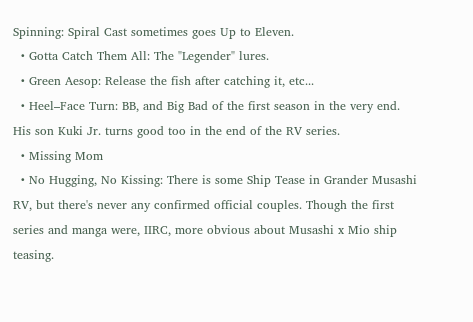Spinning: Spiral Cast sometimes goes Up to Eleven.
  • Gotta Catch Them All: The "Legender" lures.
  • Green Aesop: Release the fish after catching it, etc...
  • Heel–Face Turn: BB, and Big Bad of the first season in the very end. His son Kuki Jr. turns good too in the end of the RV series.
  • Missing Mom
  • No Hugging, No Kissing: There is some Ship Tease in Grander Musashi RV, but there's never any confirmed official couples. Though the first series and manga were, IIRC, more obvious about Musashi x Mio ship teasing.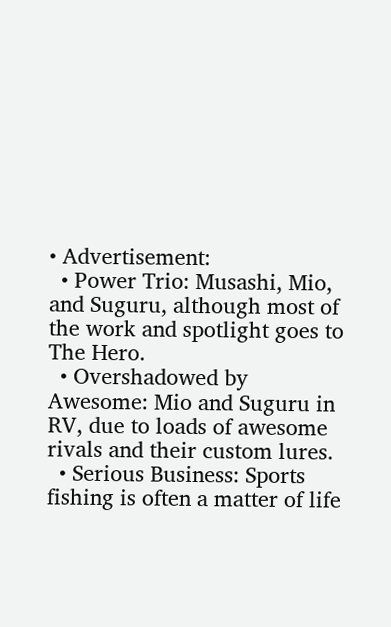• Advertisement:
  • Power Trio: Musashi, Mio, and Suguru, although most of the work and spotlight goes to The Hero.
  • Overshadowed by Awesome: Mio and Suguru in RV, due to loads of awesome rivals and their custom lures.
  • Serious Business: Sports fishing is often a matter of life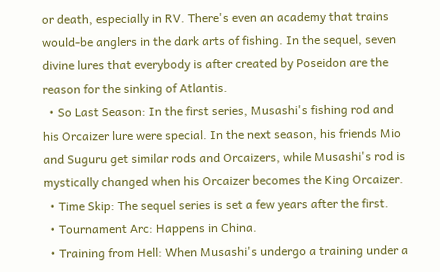or death, especially in RV. There's even an academy that trains would-be anglers in the dark arts of fishing. In the sequel, seven divine lures that everybody is after created by Poseidon are the reason for the sinking of Atlantis.
  • So Last Season: In the first series, Musashi's fishing rod and his Orcaizer lure were special. In the next season, his friends Mio and Suguru get similar rods and Orcaizers, while Musashi's rod is mystically changed when his Orcaizer becomes the King Orcaizer.
  • Time Skip: The sequel series is set a few years after the first.
  • Tournament Arc: Happens in China.
  • Training from Hell: When Musashi's undergo a training under a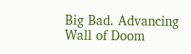Big Bad. Advancing Wall of Doom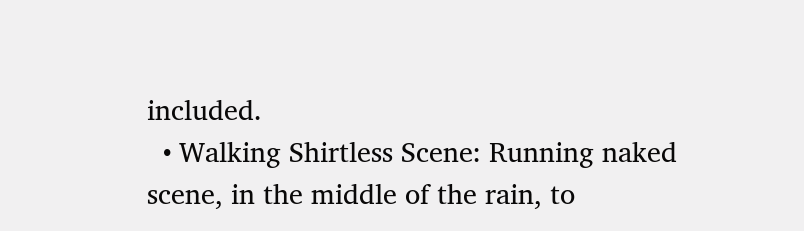included.
  • Walking Shirtless Scene: Running naked scene, in the middle of the rain, to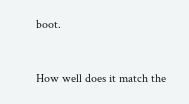boot.


How well does it match the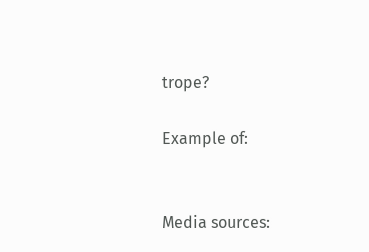trope?

Example of:


Media sources: